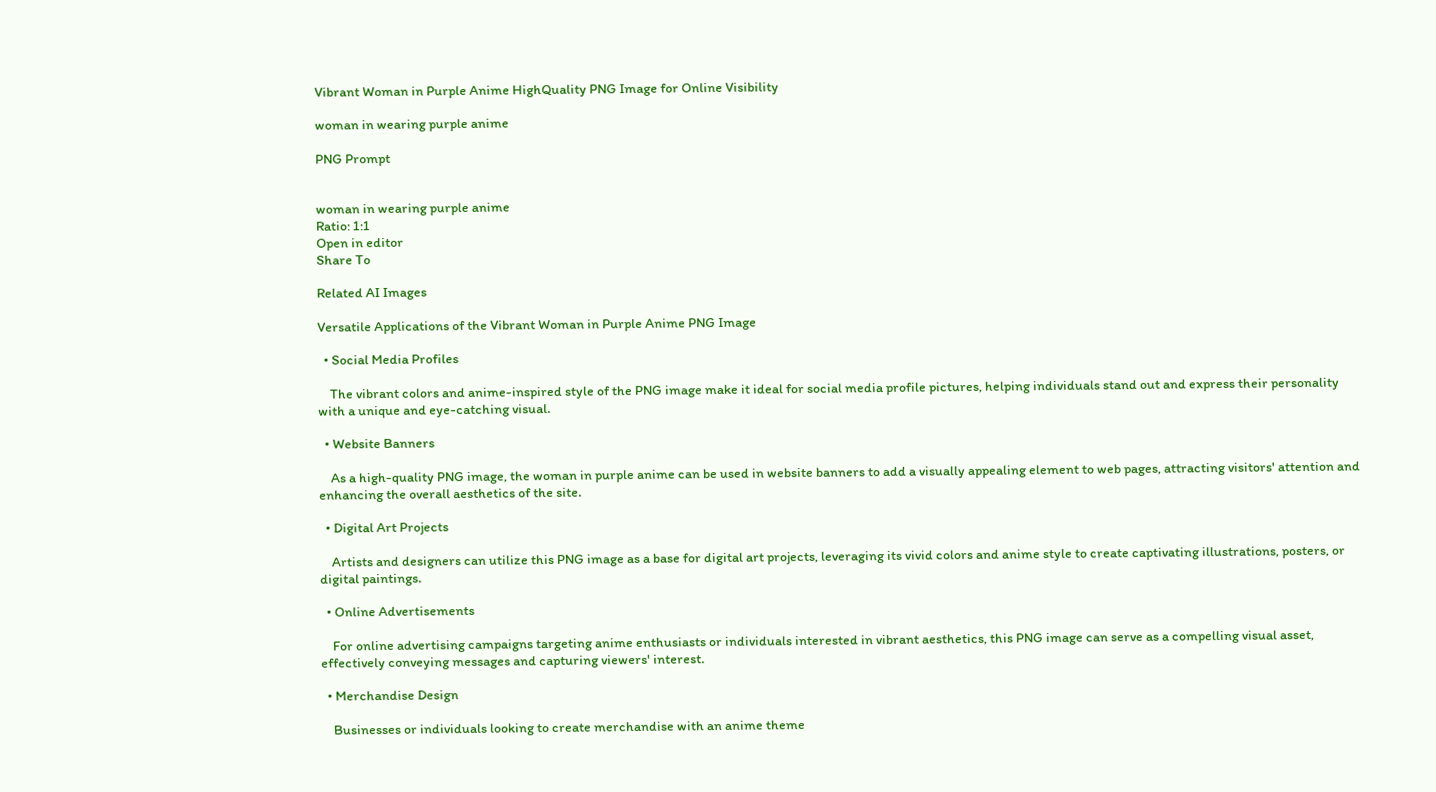Vibrant Woman in Purple Anime HighQuality PNG Image for Online Visibility

woman in wearing purple anime

PNG Prompt


woman in wearing purple anime
Ratio: 1:1
Open in editor
Share To

Related AI Images

Versatile Applications of the Vibrant Woman in Purple Anime PNG Image

  • Social Media Profiles

    The vibrant colors and anime-inspired style of the PNG image make it ideal for social media profile pictures, helping individuals stand out and express their personality with a unique and eye-catching visual.

  • Website Banners

    As a high-quality PNG image, the woman in purple anime can be used in website banners to add a visually appealing element to web pages, attracting visitors' attention and enhancing the overall aesthetics of the site.

  • Digital Art Projects

    Artists and designers can utilize this PNG image as a base for digital art projects, leveraging its vivid colors and anime style to create captivating illustrations, posters, or digital paintings.

  • Online Advertisements

    For online advertising campaigns targeting anime enthusiasts or individuals interested in vibrant aesthetics, this PNG image can serve as a compelling visual asset, effectively conveying messages and capturing viewers' interest.

  • Merchandise Design

    Businesses or individuals looking to create merchandise with an anime theme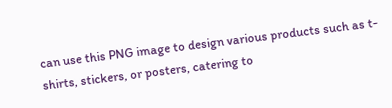can use this PNG image to design various products such as t-shirts, stickers, or posters, catering to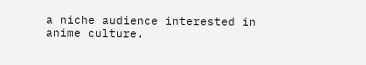a niche audience interested in anime culture.